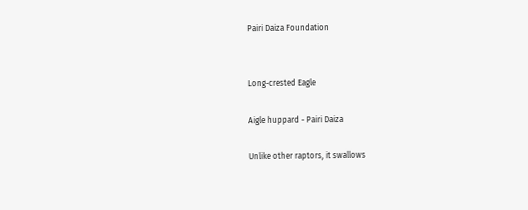Pairi Daiza Foundation


Long-crested Eagle

Aigle huppard - Pairi Daiza

Unlike other raptors, it swallows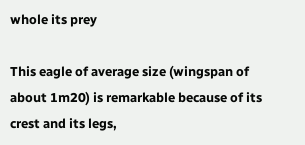whole its prey

This eagle of average size (wingspan of about 1m20) is remarkable because of its crest and its legs,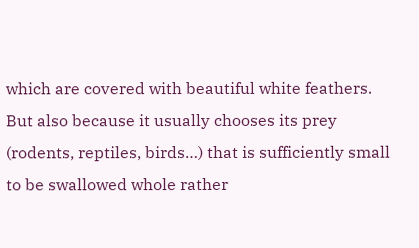which are covered with beautiful white feathers. But also because it usually chooses its prey (rodents, reptiles, birds…) that is sufficiently small to be swallowed whole rather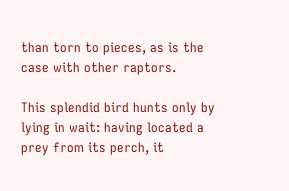than torn to pieces, as is the case with other raptors.

This splendid bird hunts only by lying in wait: having located a prey from its perch, it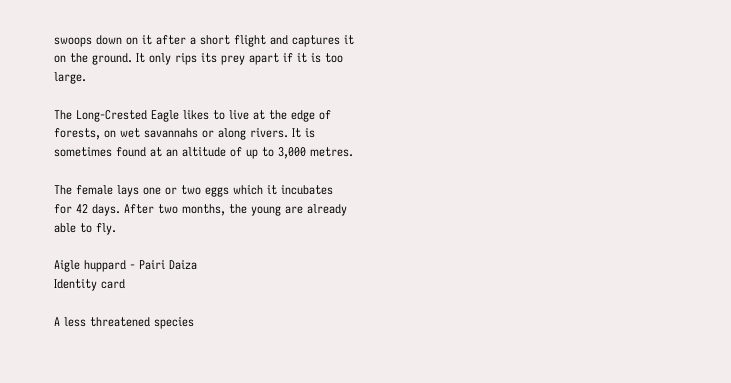swoops down on it after a short flight and captures it on the ground. It only rips its prey apart if it is too large.

The Long-Crested Eagle likes to live at the edge of forests, on wet savannahs or along rivers. It is sometimes found at an altitude of up to 3,000 metres.

The female lays one or two eggs which it incubates for 42 days. After two months, the young are already able to fly.

Aigle huppard - Pairi Daiza
Identity card

A less threatened species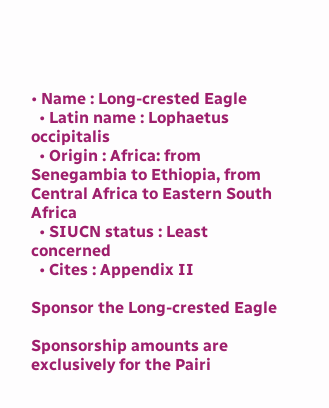• Name : Long-crested Eagle
  • Latin name : Lophaetus occipitalis
  • Origin : Africa: from Senegambia to Ethiopia, from Central Africa to Eastern South Africa
  • SIUCN status : Least concerned
  • Cites : Appendix II

Sponsor the Long-crested Eagle

Sponsorship amounts are exclusively for the Pairi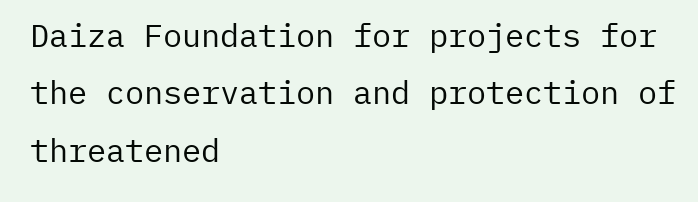Daiza Foundation for projects for the conservation and protection of threatened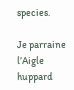species.

Je parraine l’Aigle huppard